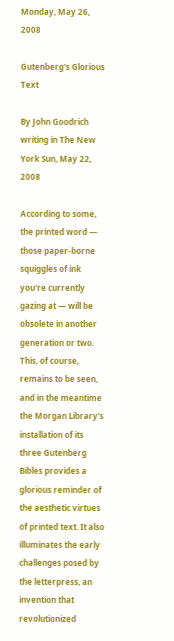Monday, May 26, 2008

Gutenberg's Glorious Text

By John Goodrich writing in The New York Sun, May 22, 2008

According to some, the printed word — those paper-borne squiggles of ink you're currently gazing at — will be obsolete in another generation or two. This, of course, remains to be seen, and in the meantime the Morgan Library's installation of its three Gutenberg Bibles provides a glorious reminder of the aesthetic virtues of printed text. It also illuminates the early challenges posed by the letterpress, an invention that revolutionized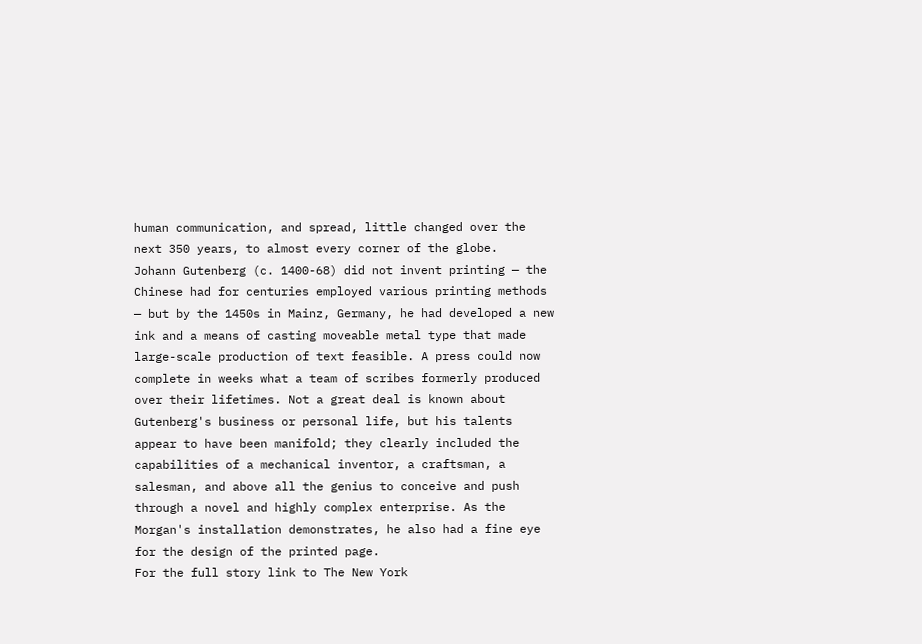human communication, and spread, little changed over the next 350 years, to almost every corner of the globe.
Johann Gutenberg (c. 1400-68) did not invent printing — the Chinese had for centuries employed various printing methods — but by the 1450s in Mainz, Germany, he had developed a new ink and a means of casting moveable metal type that made large-scale production of text feasible. A press could now complete in weeks what a team of scribes formerly produced over their lifetimes. Not a great deal is known about Gutenberg's business or personal life, but his talents appear to have been manifold; they clearly included the capabilities of a mechanical inventor, a craftsman, a salesman, and above all the genius to conceive and push through a novel and highly complex enterprise. As the Morgan's installation demonstrates, he also had a fine eye for the design of the printed page.
For the full story link to The New York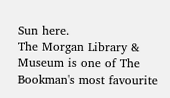Sun here.
The Morgan Library & Museum is one of The Bookman's most favourite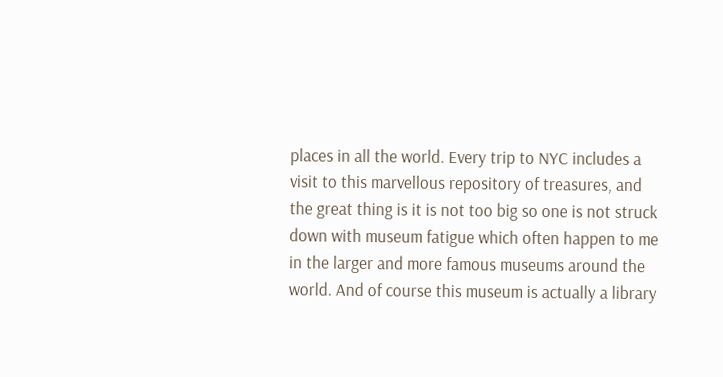places in all the world. Every trip to NYC includes a visit to this marvellous repository of treasures, and the great thing is it is not too big so one is not struck down with museum fatigue which often happen to me in the larger and more famous museums around the world. And of course this museum is actually a library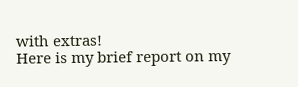with extras!
Here is my brief report on my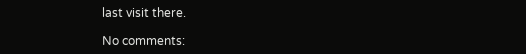last visit there.

No comments: